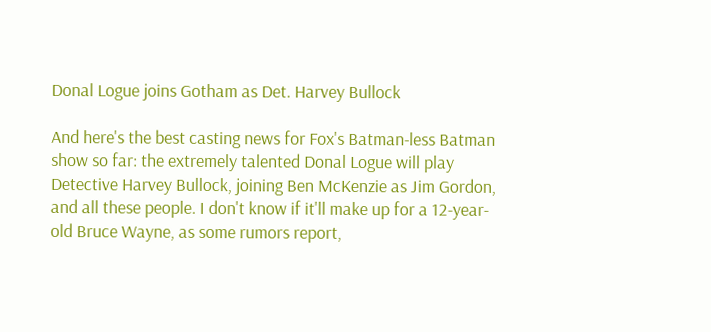Donal Logue joins Gotham as Det. Harvey Bullock

And here's the best casting news for Fox's Batman-less Batman show so far: the extremely talented Donal Logue will play Detective Harvey Bullock, joining Ben McKenzie as Jim Gordon, and all these people. I don't know if it'll make up for a 12-year-old Bruce Wayne, as some rumors report,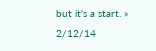but it's a start. » 2/12/14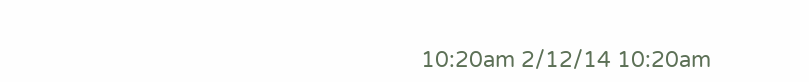10:20am 2/12/14 10:20am